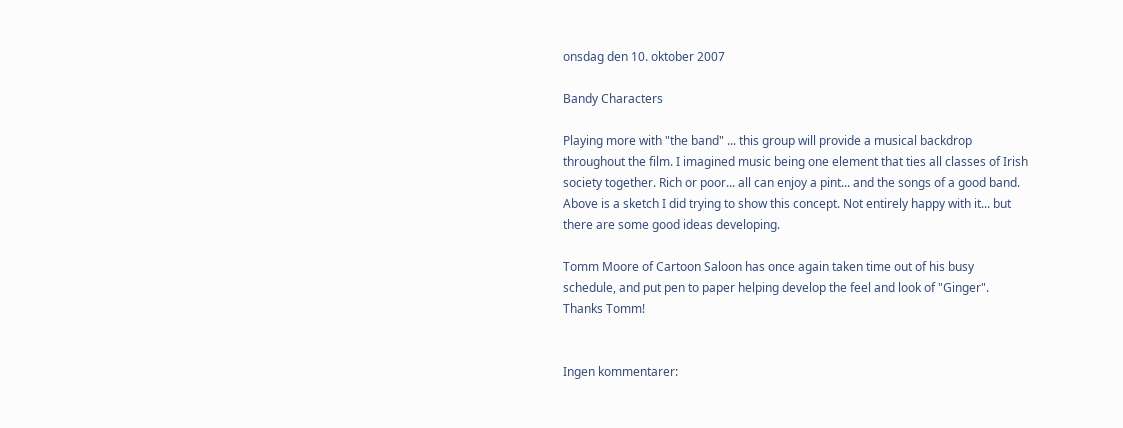onsdag den 10. oktober 2007

Bandy Characters

Playing more with "the band" ... this group will provide a musical backdrop throughout the film. I imagined music being one element that ties all classes of Irish society together. Rich or poor... all can enjoy a pint... and the songs of a good band. Above is a sketch I did trying to show this concept. Not entirely happy with it... but there are some good ideas developing.

Tomm Moore of Cartoon Saloon has once again taken time out of his busy schedule, and put pen to paper helping develop the feel and look of "Ginger". Thanks Tomm!


Ingen kommentarer: